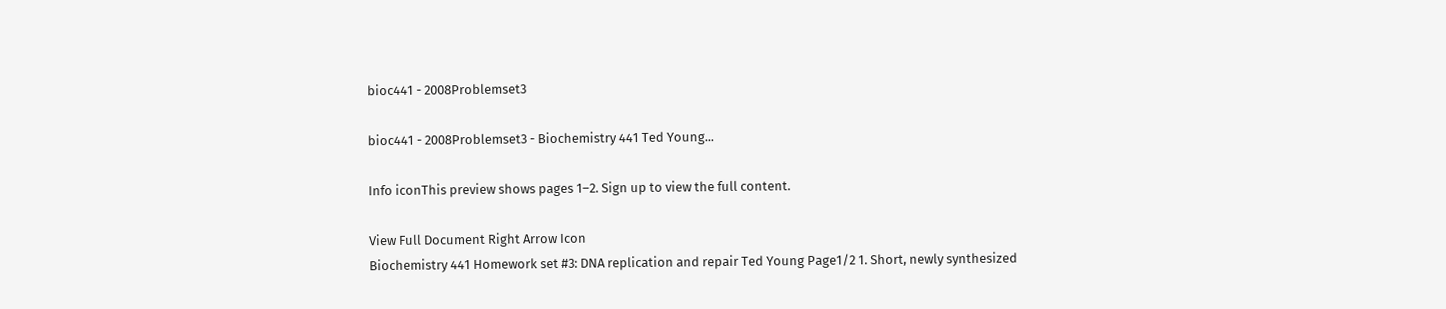bioc441 - 2008Problemset3

bioc441 - 2008Problemset3 - Biochemistry 441 Ted Young...

Info iconThis preview shows pages 1–2. Sign up to view the full content.

View Full Document Right Arrow Icon
Biochemistry 441 Homework set #3: DNA replication and repair Ted Young Page1/2 1. Short, newly synthesized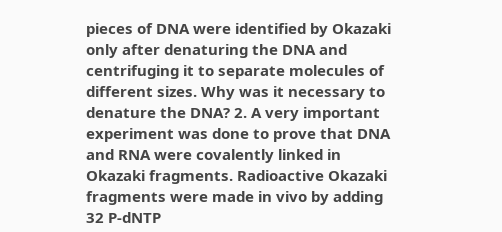pieces of DNA were identified by Okazaki only after denaturing the DNA and centrifuging it to separate molecules of different sizes. Why was it necessary to denature the DNA? 2. A very important experiment was done to prove that DNA and RNA were covalently linked in Okazaki fragments. Radioactive Okazaki fragments were made in vivo by adding 32 P-dNTP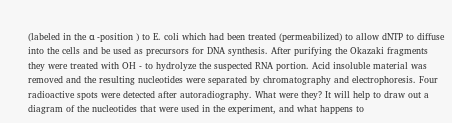(labeled in the α -position ) to E. coli which had been treated (permeabilized) to allow dNTP to diffuse into the cells and be used as precursors for DNA synthesis. After purifying the Okazaki fragments they were treated with OH - to hydrolyze the suspected RNA portion. Acid insoluble material was removed and the resulting nucleotides were separated by chromatography and electrophoresis. Four radioactive spots were detected after autoradiography. What were they? It will help to draw out a diagram of the nucleotides that were used in the experiment, and what happens to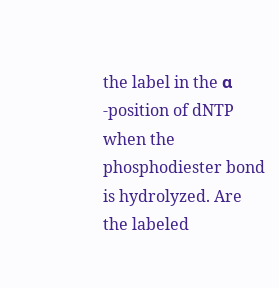the label in the α -position of dNTP when the phosphodiester bond is hydrolyzed. Are the labeled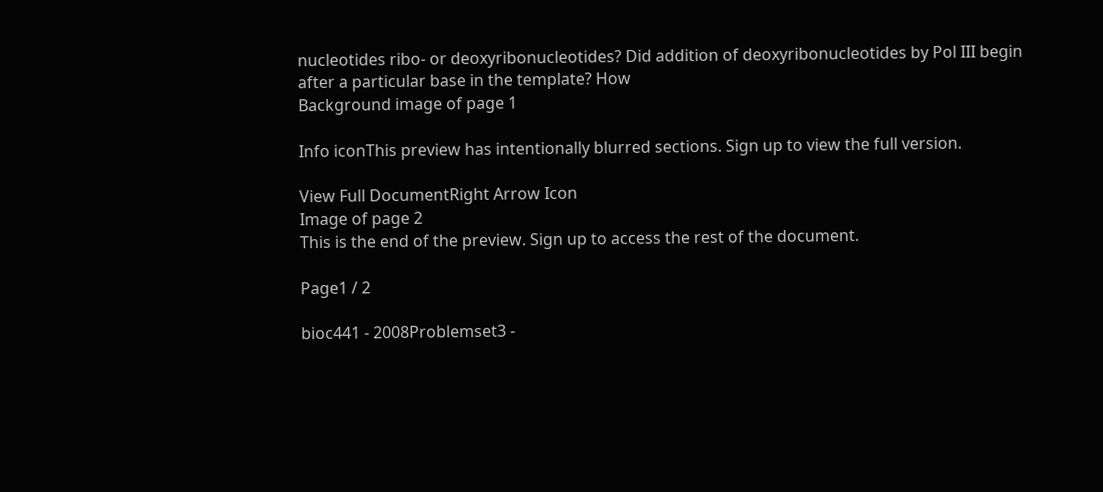nucleotides ribo- or deoxyribonucleotides? Did addition of deoxyribonucleotides by Pol III begin after a particular base in the template? How
Background image of page 1

Info iconThis preview has intentionally blurred sections. Sign up to view the full version.

View Full DocumentRight Arrow Icon
Image of page 2
This is the end of the preview. Sign up to access the rest of the document.

Page1 / 2

bioc441 - 2008Problemset3 -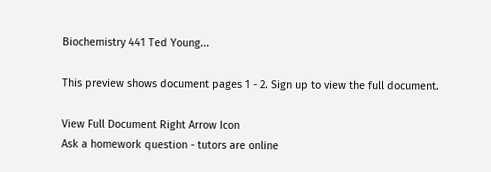Biochemistry 441 Ted Young...

This preview shows document pages 1 - 2. Sign up to view the full document.

View Full Document Right Arrow Icon
Ask a homework question - tutors are online